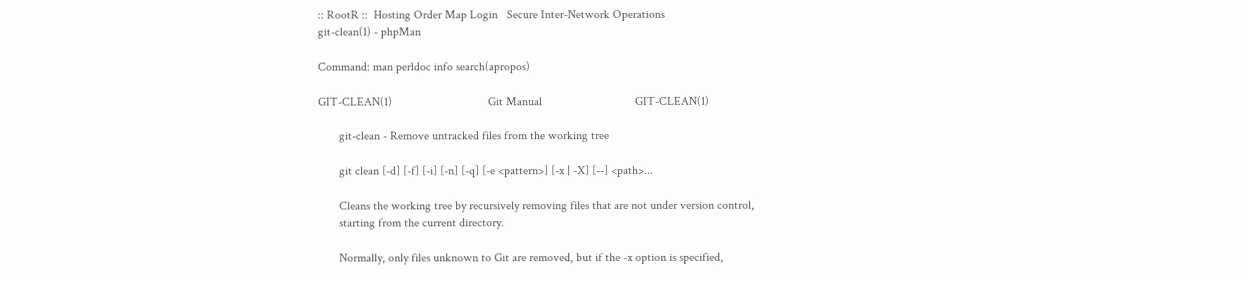:: RootR ::  Hosting Order Map Login   Secure Inter-Network Operations
git-clean(1) - phpMan

Command: man perldoc info search(apropos)

GIT-CLEAN(1)                                Git Manual                               GIT-CLEAN(1)

       git-clean - Remove untracked files from the working tree

       git clean [-d] [-f] [-i] [-n] [-q] [-e <pattern>] [-x | -X] [--] <path>...

       Cleans the working tree by recursively removing files that are not under version control,
       starting from the current directory.

       Normally, only files unknown to Git are removed, but if the -x option is specified,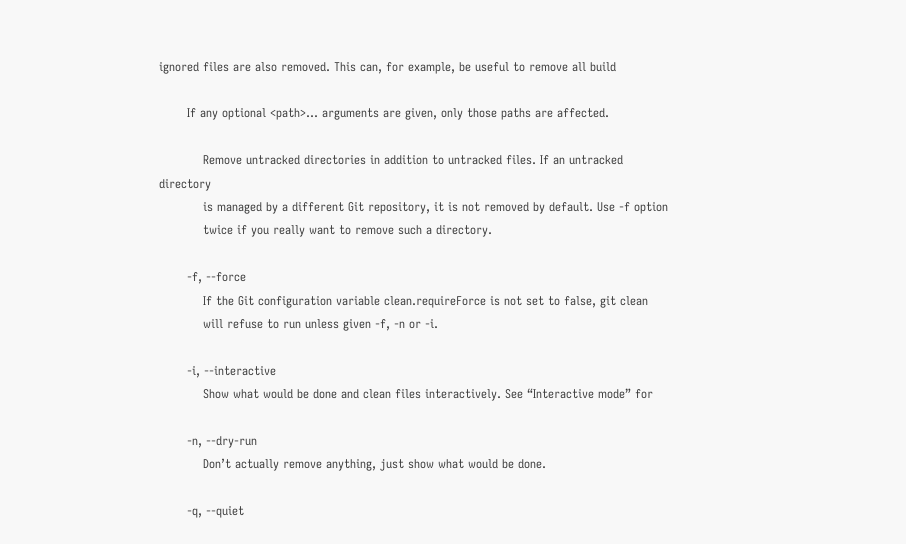ignored files are also removed. This can, for example, be useful to remove all build

       If any optional <path>... arguments are given, only those paths are affected.

           Remove untracked directories in addition to untracked files. If an untracked directory
           is managed by a different Git repository, it is not removed by default. Use -f option
           twice if you really want to remove such a directory.

       -f, --force
           If the Git configuration variable clean.requireForce is not set to false, git clean
           will refuse to run unless given -f, -n or -i.

       -i, --interactive
           Show what would be done and clean files interactively. See “Interactive mode” for

       -n, --dry-run
           Don’t actually remove anything, just show what would be done.

       -q, --quiet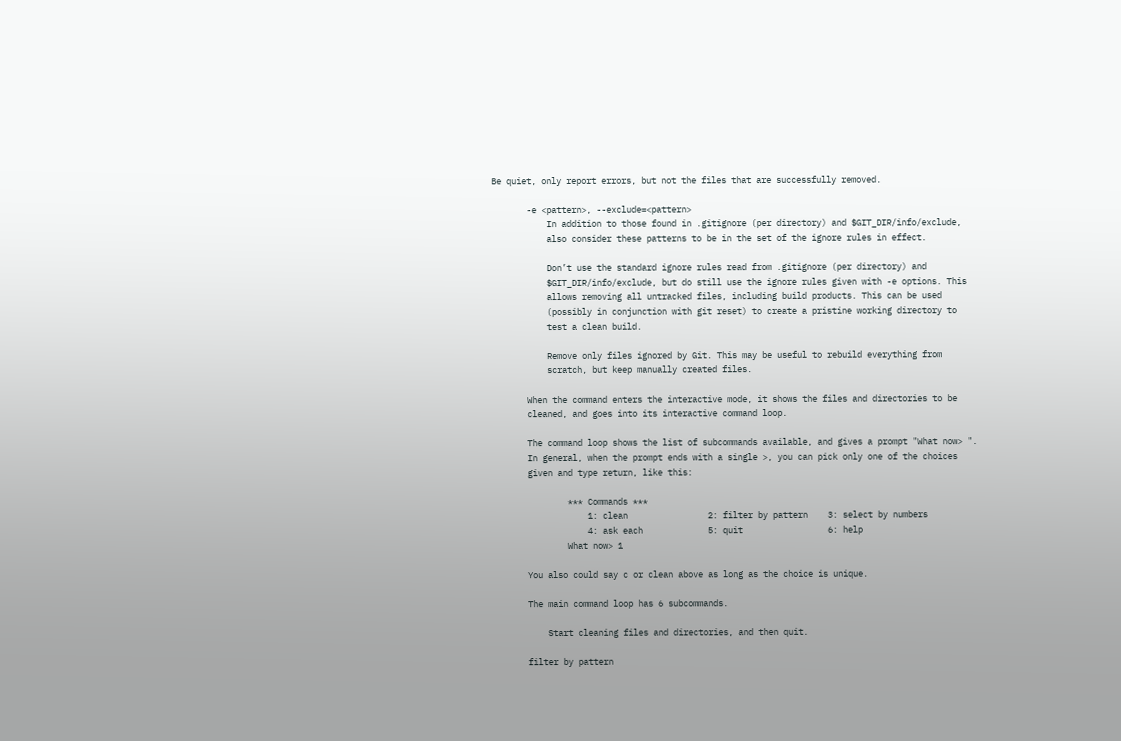Be quiet, only report errors, but not the files that are successfully removed.

       -e <pattern>, --exclude=<pattern>
           In addition to those found in .gitignore (per directory) and $GIT_DIR/info/exclude,
           also consider these patterns to be in the set of the ignore rules in effect.

           Don’t use the standard ignore rules read from .gitignore (per directory) and
           $GIT_DIR/info/exclude, but do still use the ignore rules given with -e options. This
           allows removing all untracked files, including build products. This can be used
           (possibly in conjunction with git reset) to create a pristine working directory to
           test a clean build.

           Remove only files ignored by Git. This may be useful to rebuild everything from
           scratch, but keep manually created files.

       When the command enters the interactive mode, it shows the files and directories to be
       cleaned, and goes into its interactive command loop.

       The command loop shows the list of subcommands available, and gives a prompt "What now> ".
       In general, when the prompt ends with a single >, you can pick only one of the choices
       given and type return, like this:

               *** Commands ***
                   1: clean                2: filter by pattern    3: select by numbers
                   4: ask each             5: quit                 6: help
               What now> 1

       You also could say c or clean above as long as the choice is unique.

       The main command loop has 6 subcommands.

           Start cleaning files and directories, and then quit.

       filter by pattern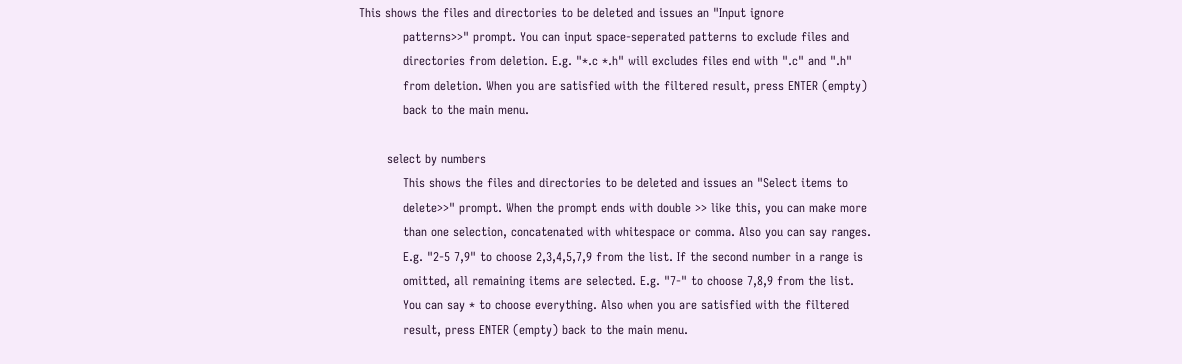This shows the files and directories to be deleted and issues an "Input ignore
           patterns>>" prompt. You can input space-seperated patterns to exclude files and
           directories from deletion. E.g. "*.c *.h" will excludes files end with ".c" and ".h"
           from deletion. When you are satisfied with the filtered result, press ENTER (empty)
           back to the main menu.

       select by numbers
           This shows the files and directories to be deleted and issues an "Select items to
           delete>>" prompt. When the prompt ends with double >> like this, you can make more
           than one selection, concatenated with whitespace or comma. Also you can say ranges.
           E.g. "2-5 7,9" to choose 2,3,4,5,7,9 from the list. If the second number in a range is
           omitted, all remaining items are selected. E.g. "7-" to choose 7,8,9 from the list.
           You can say * to choose everything. Also when you are satisfied with the filtered
           result, press ENTER (empty) back to the main menu.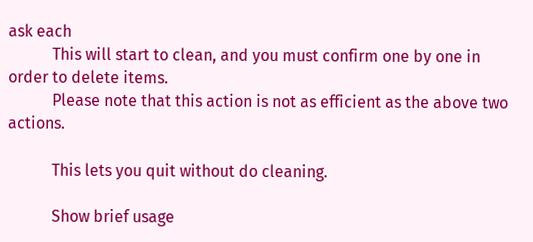ask each
           This will start to clean, and you must confirm one by one in order to delete items.
           Please note that this action is not as efficient as the above two actions.

           This lets you quit without do cleaning.

           Show brief usage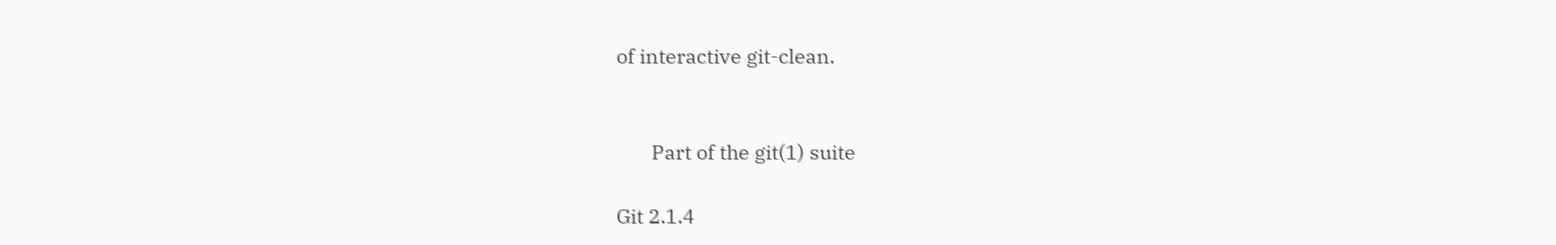of interactive git-clean.


       Part of the git(1) suite

Git 2.1.4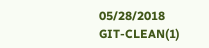05/28/2018                               GIT-CLEAN(1)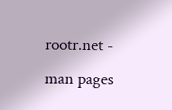rootr.net - man pages